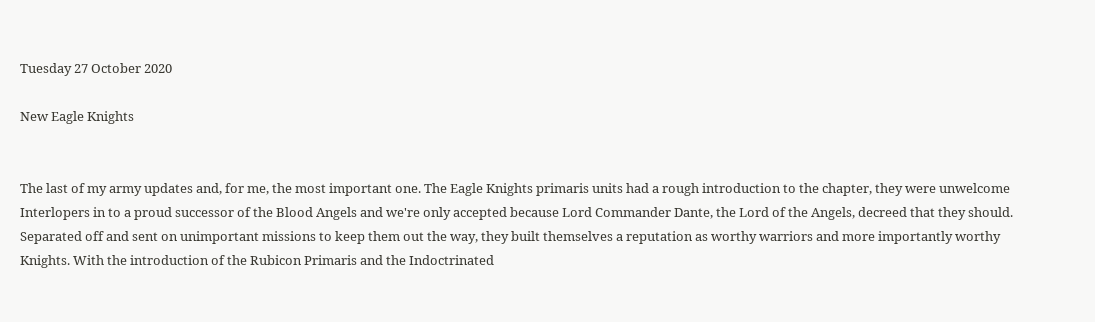Tuesday 27 October 2020

New Eagle Knights


The last of my army updates and, for me, the most important one. The Eagle Knights primaris units had a rough introduction to the chapter, they were unwelcome Interlopers in to a proud successor of the Blood Angels and we're only accepted because Lord Commander Dante, the Lord of the Angels, decreed that they should. Separated off and sent on unimportant missions to keep them out the way, they built themselves a reputation as worthy warriors and more importantly worthy Knights. With the introduction of the Rubicon Primaris and the Indoctrinated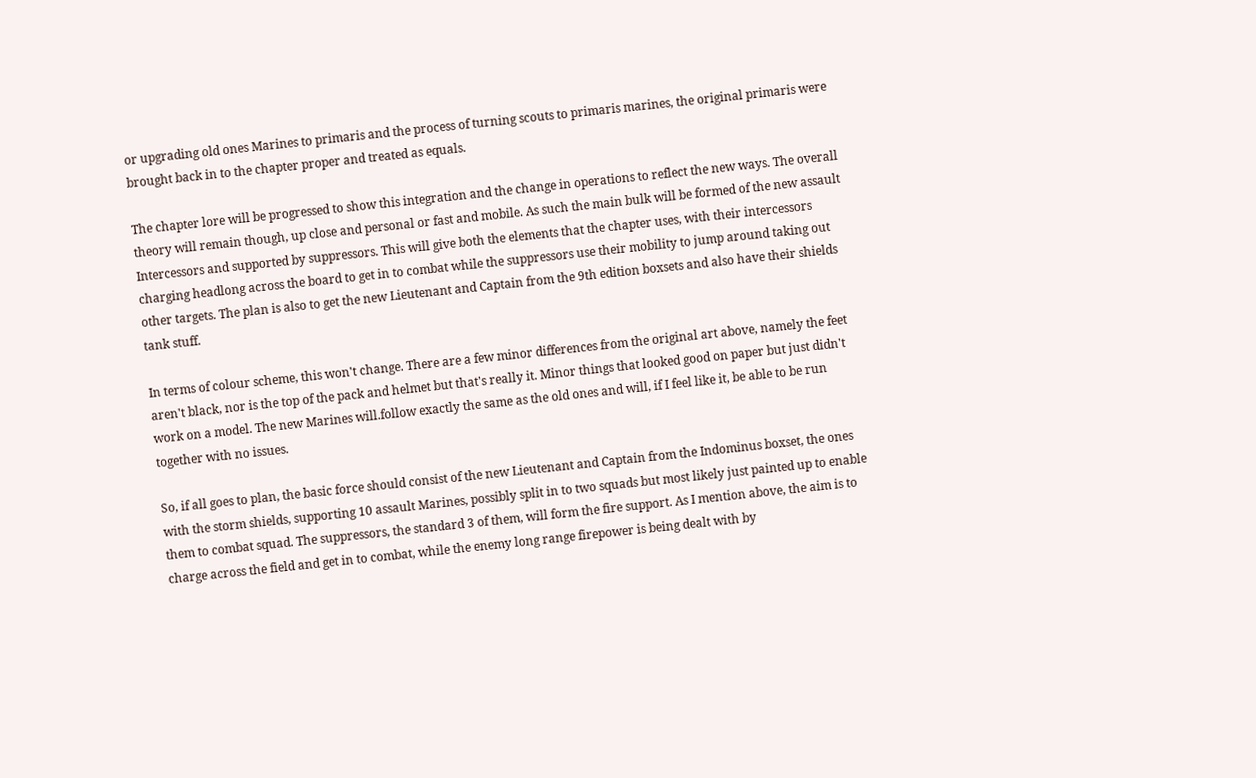or upgrading old ones Marines to primaris and the process of turning scouts to primaris marines, the original primaris were brought back in to the chapter proper and treated as equals.

The chapter lore will be progressed to show this integration and the change in operations to reflect the new ways. The overall theory will remain though, up close and personal or fast and mobile. As such the main bulk will be formed of the new assault Intercessors and supported by suppressors. This will give both the elements that the chapter uses, with their intercessors charging headlong across the board to get in to combat while the suppressors use their mobility to jump around taking out other targets. The plan is also to get the new Lieutenant and Captain from the 9th edition boxsets and also have their shields tank stuff.

In terms of colour scheme, this won't change. There are a few minor differences from the original art above, namely the feet aren't black, nor is the top of the pack and helmet but that's really it. Minor things that looked good on paper but just didn't work on a model. The new Marines will.follow exactly the same as the old ones and will, if I feel like it, be able to be run together with no issues.

So, if all goes to plan, the basic force should consist of the new Lieutenant and Captain from the Indominus boxset, the ones with the storm shields, supporting 10 assault Marines, possibly split in to two squads but most likely just painted up to enable them to combat squad. The suppressors, the standard 3 of them, will form the fire support. As I mention above, the aim is to charge across the field and get in to combat, while the enemy long range firepower is being dealt with by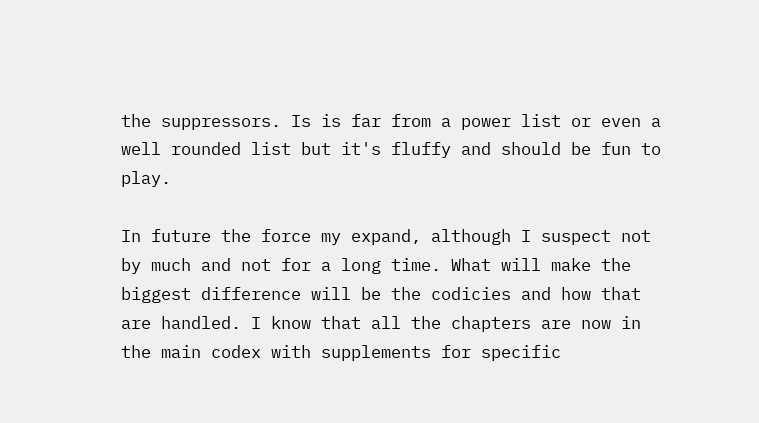the suppressors. Is is far from a power list or even a well rounded list but it's fluffy and should be fun to play.

In future the force my expand, although I suspect not by much and not for a long time. What will make the biggest difference will be the codicies and how that are handled. I know that all the chapters are now in the main codex with supplements for specific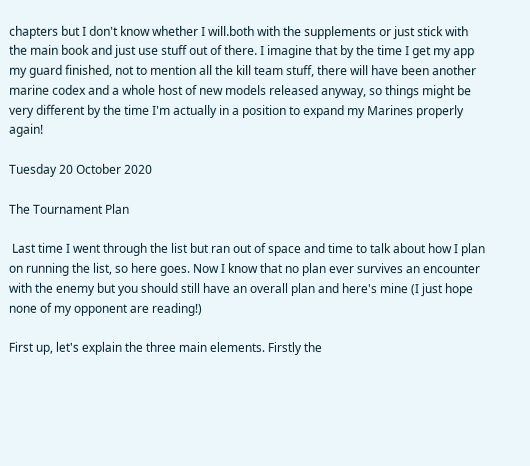chapters but I don't know whether I will.both with the supplements or just stick with the main book and just use stuff out of there. I imagine that by the time I get my app my guard finished, not to mention all the kill team stuff, there will have been another marine codex and a whole host of new models released anyway, so things might be very different by the time I'm actually in a position to expand my Marines properly again!

Tuesday 20 October 2020

The Tournament Plan

 Last time I went through the list but ran out of space and time to talk about how I plan on running the list, so here goes. Now I know that no plan ever survives an encounter with the enemy but you should still have an overall plan and here's mine (I just hope none of my opponent are reading!)

First up, let's explain the three main elements. Firstly the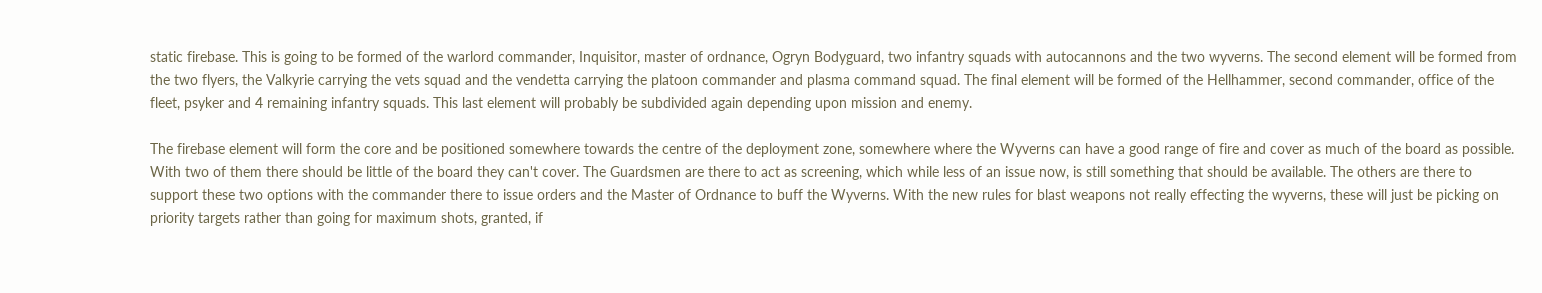static firebase. This is going to be formed of the warlord commander, Inquisitor, master of ordnance, Ogryn Bodyguard, two infantry squads with autocannons and the two wyverns. The second element will be formed from the two flyers, the Valkyrie carrying the vets squad and the vendetta carrying the platoon commander and plasma command squad. The final element will be formed of the Hellhammer, second commander, office of the fleet, psyker and 4 remaining infantry squads. This last element will probably be subdivided again depending upon mission and enemy.

The firebase element will form the core and be positioned somewhere towards the centre of the deployment zone, somewhere where the Wyverns can have a good range of fire and cover as much of the board as possible. With two of them there should be little of the board they can't cover. The Guardsmen are there to act as screening, which while less of an issue now, is still something that should be available. The others are there to support these two options with the commander there to issue orders and the Master of Ordnance to buff the Wyverns. With the new rules for blast weapons not really effecting the wyverns, these will just be picking on priority targets rather than going for maximum shots, granted, if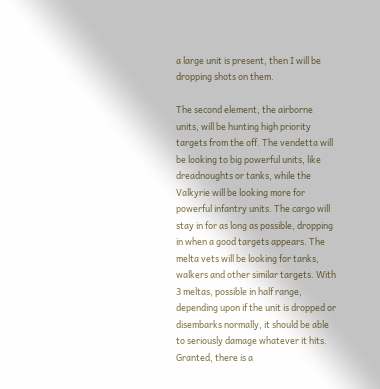a large unit is present, then I will be dropping shots on them.

The second element, the airborne units, will be hunting high priority targets from the off. The vendetta will be looking to big powerful units, like dreadnoughts or tanks, while the Valkyrie will be looking more for powerful infantry units. The cargo will stay in for as long as possible, dropping in when a good targets appears. The melta vets will be looking for tanks, walkers and other similar targets. With 3 meltas, possible in half range, depending upon if the unit is dropped or disembarks normally, it should be able to seriously damage whatever it hits. Granted, there is a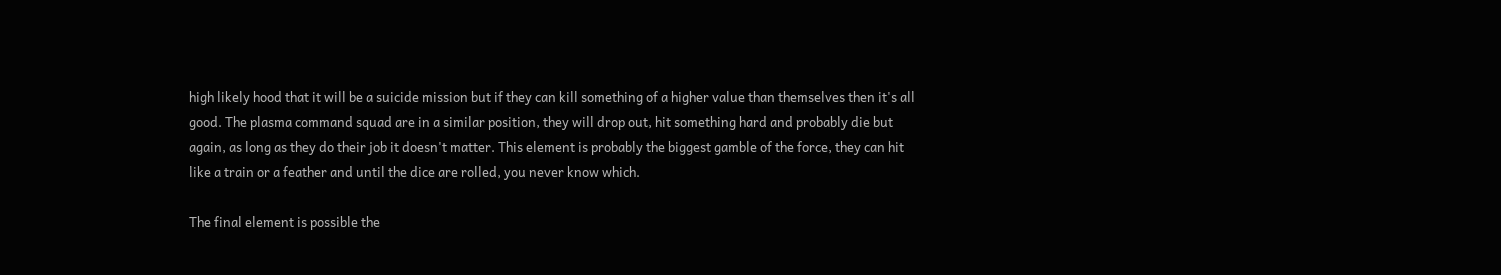high likely hood that it will be a suicide mission but if they can kill something of a higher value than themselves then it's all good. The plasma command squad are in a similar position, they will drop out, hit something hard and probably die but again, as long as they do their job it doesn't matter. This element is probably the biggest gamble of the force, they can hit like a train or a feather and until the dice are rolled, you never know which.

The final element is possible the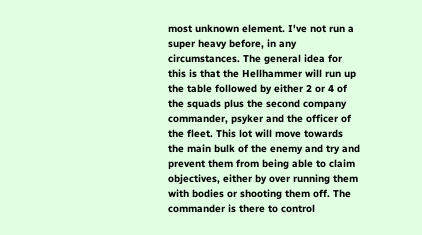most unknown element. I've not run a super heavy before, in any circumstances. The general idea for this is that the Hellhammer will run up the table followed by either 2 or 4 of the squads plus the second company commander, psyker and the officer of the fleet. This lot will move towards the main bulk of the enemy and try and prevent them from being able to claim objectives, either by over running them with bodies or shooting them off. The commander is there to control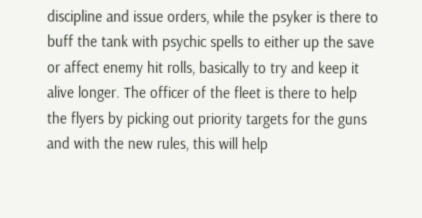discipline and issue orders, while the psyker is there to buff the tank with psychic spells to either up the save or affect enemy hit rolls, basically to try and keep it alive longer. The officer of the fleet is there to help the flyers by picking out priority targets for the guns and with the new rules, this will help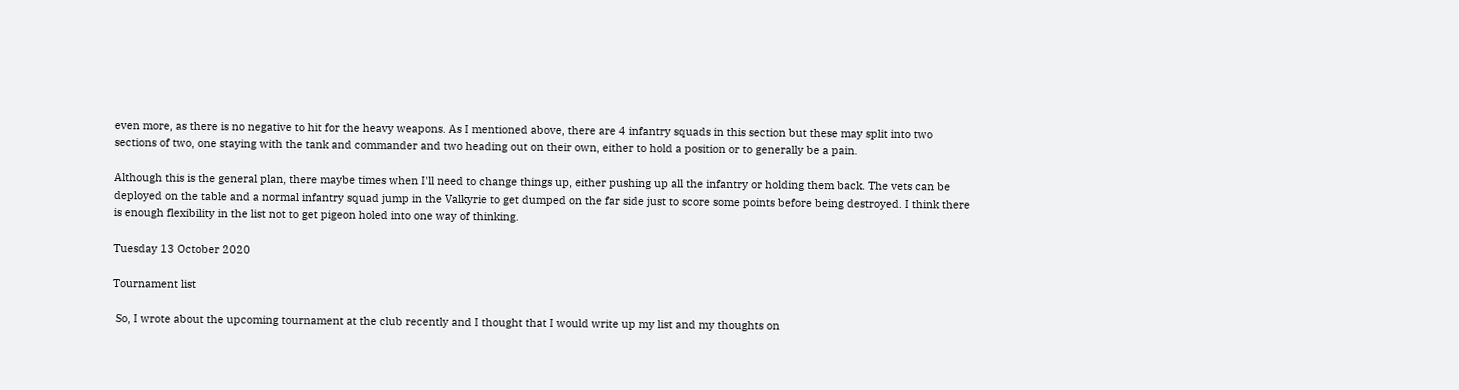even more, as there is no negative to hit for the heavy weapons. As I mentioned above, there are 4 infantry squads in this section but these may split into two sections of two, one staying with the tank and commander and two heading out on their own, either to hold a position or to generally be a pain.

Although this is the general plan, there maybe times when I'll need to change things up, either pushing up all the infantry or holding them back. The vets can be deployed on the table and a normal infantry squad jump in the Valkyrie to get dumped on the far side just to score some points before being destroyed. I think there is enough flexibility in the list not to get pigeon holed into one way of thinking.

Tuesday 13 October 2020

Tournament list

 So, I wrote about the upcoming tournament at the club recently and I thought that I would write up my list and my thoughts on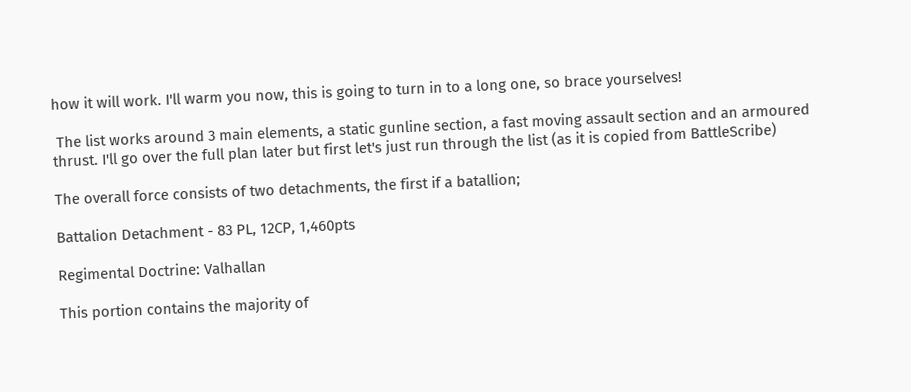how it will work. I'll warm you now, this is going to turn in to a long one, so brace yourselves!

 The list works around 3 main elements, a static gunline section, a fast moving assault section and an armoured thrust. I'll go over the full plan later but first let's just run through the list (as it is copied from BattleScribe)

The overall force consists of two detachments, the first if a batallion;

Battalion Detachment - 83 PL, 12CP, 1,460pts

Regimental Doctrine: Valhallan

This portion contains the majority of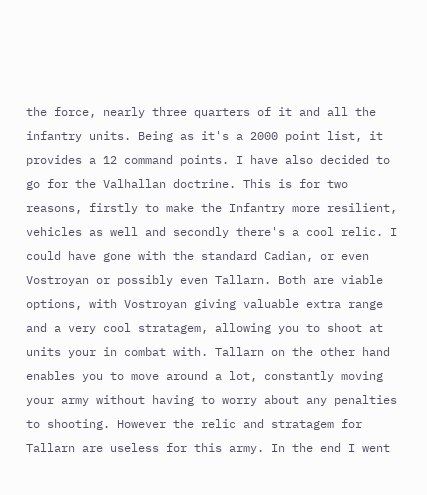the force, nearly three quarters of it and all the infantry units. Being as it's a 2000 point list, it provides a 12 command points. I have also decided to go for the Valhallan doctrine. This is for two reasons, firstly to make the Infantry more resilient, vehicles as well and secondly there's a cool relic. I could have gone with the standard Cadian, or even Vostroyan or possibly even Tallarn. Both are viable options, with Vostroyan giving valuable extra range and a very cool stratagem, allowing you to shoot at units your in combat with. Tallarn on the other hand enables you to move around a lot, constantly moving your army without having to worry about any penalties to shooting. However the relic and stratagem for Tallarn are useless for this army. In the end I went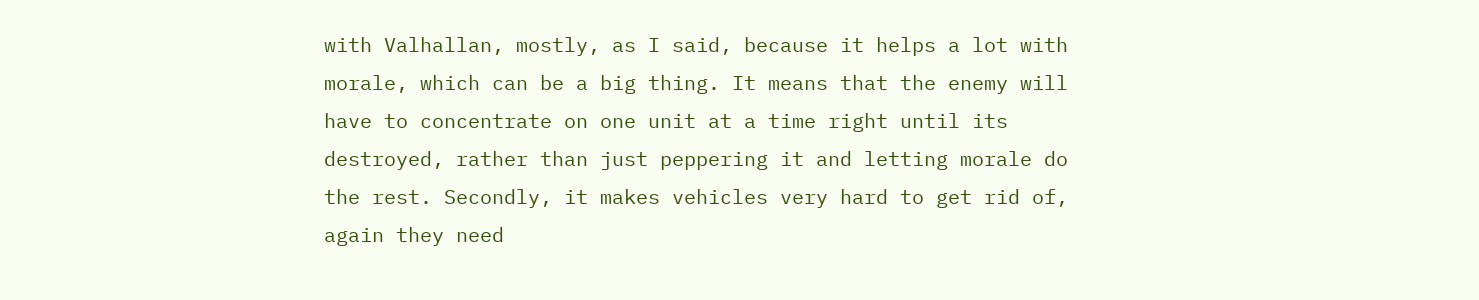with Valhallan, mostly, as I said, because it helps a lot with morale, which can be a big thing. It means that the enemy will have to concentrate on one unit at a time right until its destroyed, rather than just peppering it and letting morale do the rest. Secondly, it makes vehicles very hard to get rid of, again they need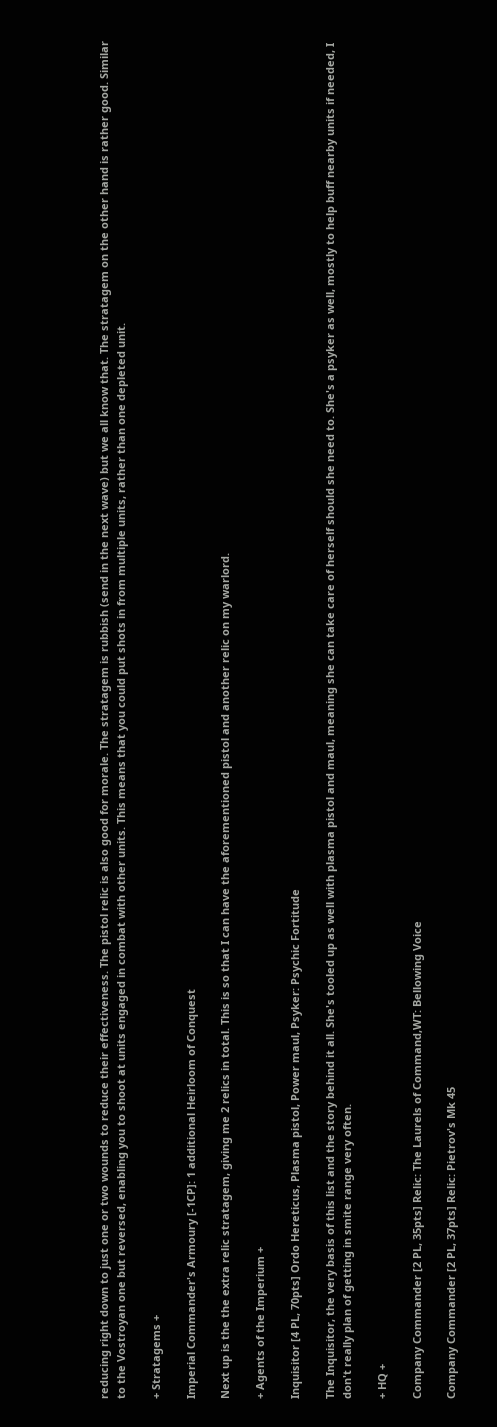reducing right down to just one or two wounds to reduce their effectiveness. The pistol relic is also good for morale. The stratagem is rubbish (send in the next wave) but we all know that. The stratagem on the other hand is rather good. Similar to the Vostroyan one but reversed, enabling you to shoot at units engaged in combat with other units. This means that you could put shots in from multiple units, rather than one depleted unit.

+ Stratagems +

Imperial Commander's Armoury [-1CP]: 1 additional Heirloom of Conquest

Next up is the the extra relic stratagem, giving me 2 relics in total. This is so that I can have the aforementioned pistol and another relic on my warlord.

+ Agents of the Imperium +

Inquisitor [4 PL, 70pts] Ordo Hereticus, Plasma pistol, Power maul, Psyker: Psychic Fortitude

The Inquisitor, the very basis of this list and the story behind it all. She's tooled up as well with plasma pistol and maul, meaning she can take care of herself should she need to. She's a psyker as well, mostly to help buff nearby units if needed, I don't really plan of getting in smite range very often.

+ HQ +

Company Commander [2 PL, 35pts] Relic: The Laurels of Command,WT: Bellowing Voice

Company Commander [2 PL, 37pts] Relic: Pietrov's Mk 45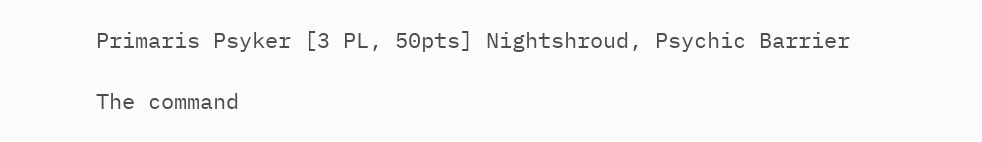Primaris Psyker [3 PL, 50pts] Nightshroud, Psychic Barrier

The command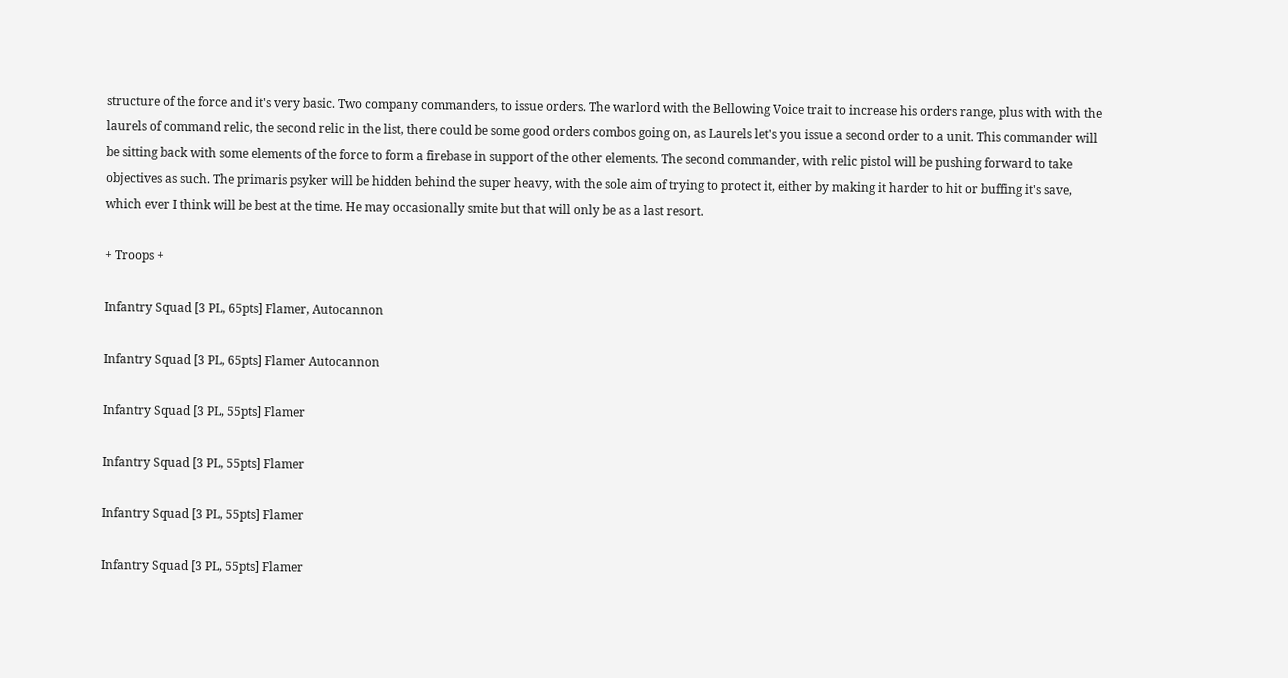structure of the force and it's very basic. Two company commanders, to issue orders. The warlord with the Bellowing Voice trait to increase his orders range, plus with with the laurels of command relic, the second relic in the list, there could be some good orders combos going on, as Laurels let's you issue a second order to a unit. This commander will be sitting back with some elements of the force to form a firebase in support of the other elements. The second commander, with relic pistol will be pushing forward to take objectives as such. The primaris psyker will be hidden behind the super heavy, with the sole aim of trying to protect it, either by making it harder to hit or buffing it's save, which ever I think will be best at the time. He may occasionally smite but that will only be as a last resort.

+ Troops +

Infantry Squad [3 PL, 65pts] Flamer, Autocannon

Infantry Squad [3 PL, 65pts] Flamer Autocannon

Infantry Squad [3 PL, 55pts] Flamer

Infantry Squad [3 PL, 55pts] Flamer

Infantry Squad [3 PL, 55pts] Flamer

Infantry Squad [3 PL, 55pts] Flamer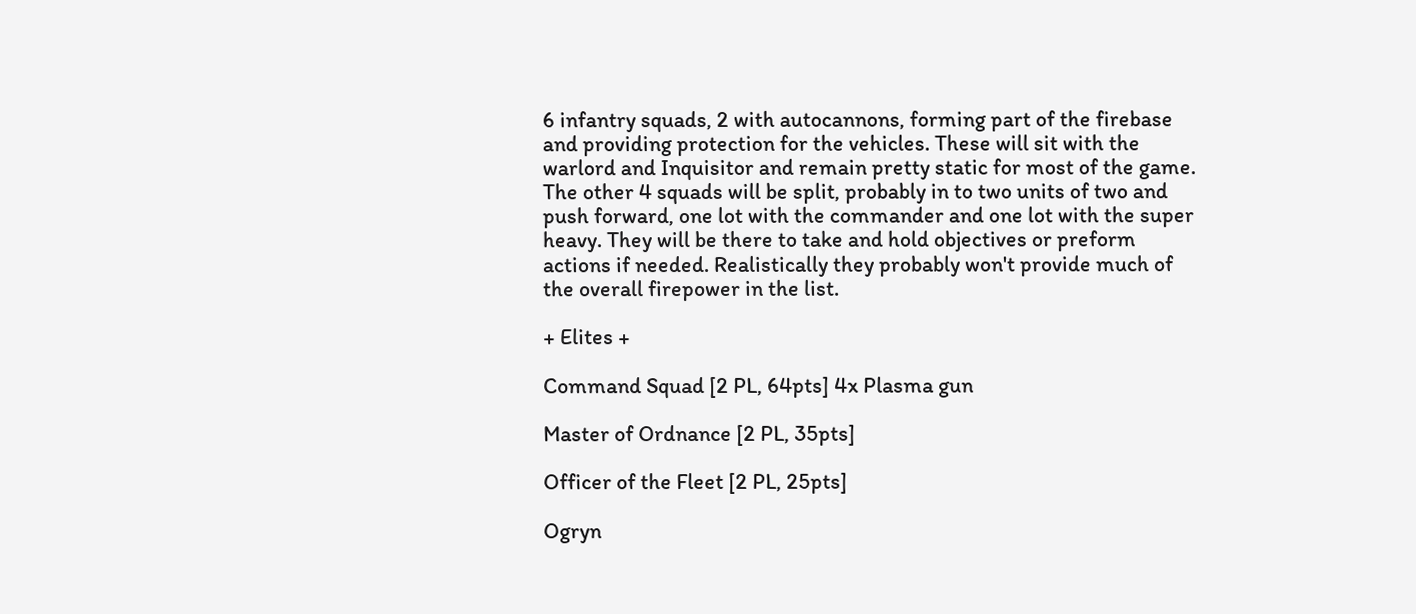6 infantry squads, 2 with autocannons, forming part of the firebase and providing protection for the vehicles. These will sit with the warlord and Inquisitor and remain pretty static for most of the game. The other 4 squads will be split, probably in to two units of two and push forward, one lot with the commander and one lot with the super heavy. They will be there to take and hold objectives or preform actions if needed. Realistically they probably won't provide much of the overall firepower in the list.

+ Elites +

Command Squad [2 PL, 64pts] 4x Plasma gun

Master of Ordnance [2 PL, 35pts]

Officer of the Fleet [2 PL, 25pts]

Ogryn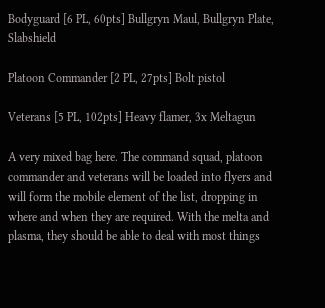Bodyguard [6 PL, 60pts] Bullgryn Maul, Bullgryn Plate, Slabshield

Platoon Commander [2 PL, 27pts] Bolt pistol

Veterans [5 PL, 102pts] Heavy flamer, 3x Meltagun

A very mixed bag here. The command squad, platoon commander and veterans will be loaded into flyers and will form the mobile element of the list, dropping in where and when they are required. With the melta and plasma, they should be able to deal with most things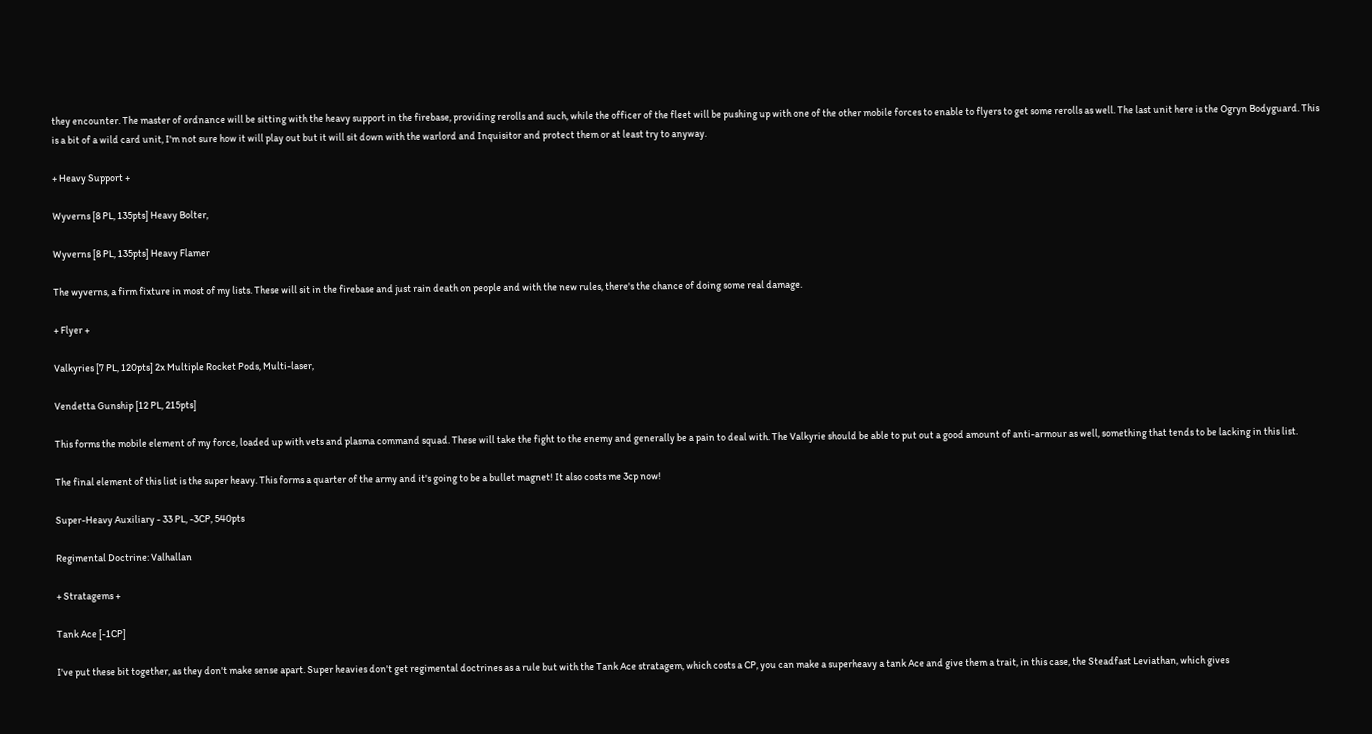they encounter. The master of ordnance will be sitting with the heavy support in the firebase, providing rerolls and such, while the officer of the fleet will be pushing up with one of the other mobile forces to enable to flyers to get some rerolls as well. The last unit here is the Ogryn Bodyguard. This is a bit of a wild card unit, I'm not sure how it will play out but it will sit down with the warlord and Inquisitor and protect them or at least try to anyway.

+ Heavy Support +

Wyverns [8 PL, 135pts] Heavy Bolter,

Wyverns [8 PL, 135pts] Heavy Flamer

The wyverns, a firm fixture in most of my lists. These will sit in the firebase and just rain death on people and with the new rules, there's the chance of doing some real damage.

+ Flyer +

Valkyries [7 PL, 120pts] 2x Multiple Rocket Pods, Multi-laser,

Vendetta Gunship [12 PL, 215pts]

This forms the mobile element of my force, loaded up with vets and plasma command squad. These will take the fight to the enemy and generally be a pain to deal with. The Valkyrie should be able to put out a good amount of anti-armour as well, something that tends to be lacking in this list.

The final element of this list is the super heavy. This forms a quarter of the army and it's going to be a bullet magnet! It also costs me 3cp now!

Super-Heavy Auxiliary - 33 PL, -3CP, 540pts

Regimental Doctrine: Valhallan

+ Stratagems +

Tank Ace [-1CP]

I've put these bit together, as they don't make sense apart. Super heavies don't get regimental doctrines as a rule but with the Tank Ace stratagem, which costs a CP, you can make a superheavy a tank Ace and give them a trait, in this case, the Steadfast Leviathan, which gives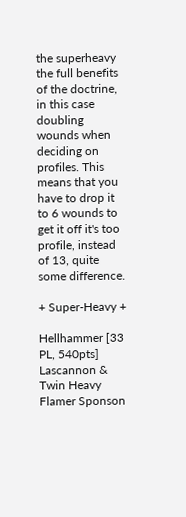the superheavy the full benefits of the doctrine, in this case doubling wounds when deciding on profiles. This means that you have to drop it to 6 wounds to get it off it's too profile, instead of 13, quite some difference.

+ Super-Heavy +

Hellhammer [33 PL, 540pts] Lascannon & Twin Heavy Flamer Sponson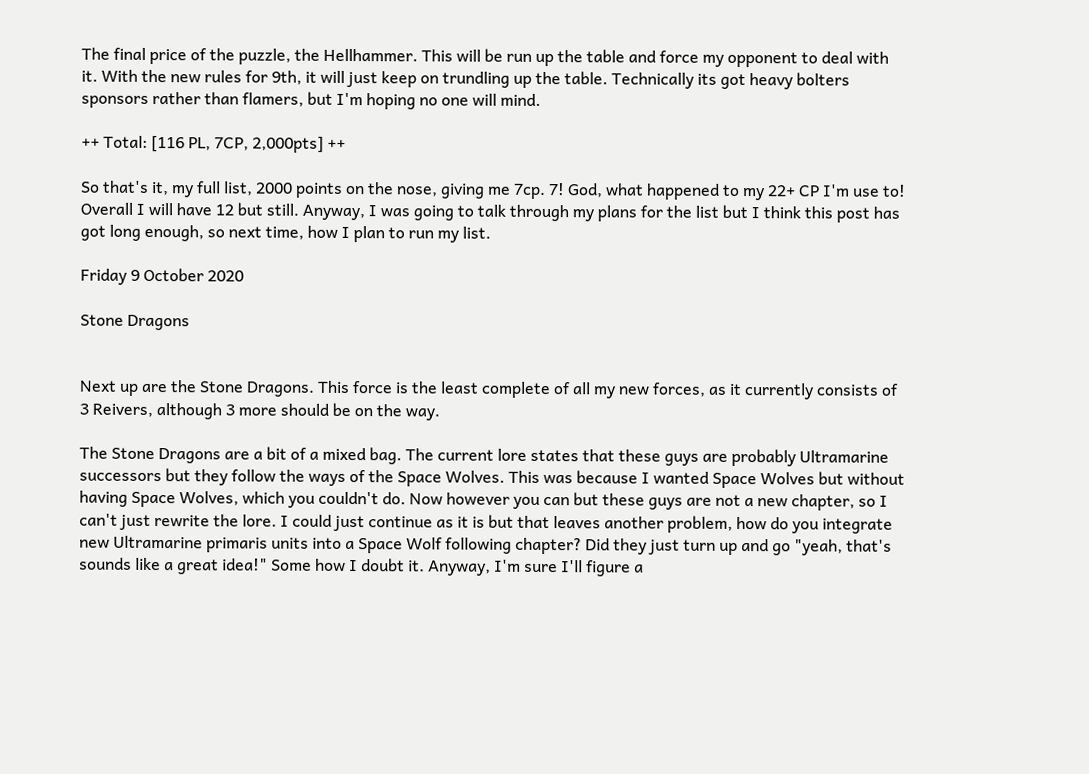The final price of the puzzle, the Hellhammer. This will be run up the table and force my opponent to deal with it. With the new rules for 9th, it will just keep on trundling up the table. Technically its got heavy bolters sponsors rather than flamers, but I'm hoping no one will mind.

++ Total: [116 PL, 7CP, 2,000pts] ++

So that's it, my full list, 2000 points on the nose, giving me 7cp. 7! God, what happened to my 22+ CP I'm use to! Overall I will have 12 but still. Anyway, I was going to talk through my plans for the list but I think this post has got long enough, so next time, how I plan to run my list.

Friday 9 October 2020

Stone Dragons


Next up are the Stone Dragons. This force is the least complete of all my new forces, as it currently consists of 3 Reivers, although 3 more should be on the way.

The Stone Dragons are a bit of a mixed bag. The current lore states that these guys are probably Ultramarine successors but they follow the ways of the Space Wolves. This was because I wanted Space Wolves but without having Space Wolves, which you couldn't do. Now however you can but these guys are not a new chapter, so I can't just rewrite the lore. I could just continue as it is but that leaves another problem, how do you integrate new Ultramarine primaris units into a Space Wolf following chapter? Did they just turn up and go "yeah, that's sounds like a great idea!" Some how I doubt it. Anyway, I'm sure I'll figure a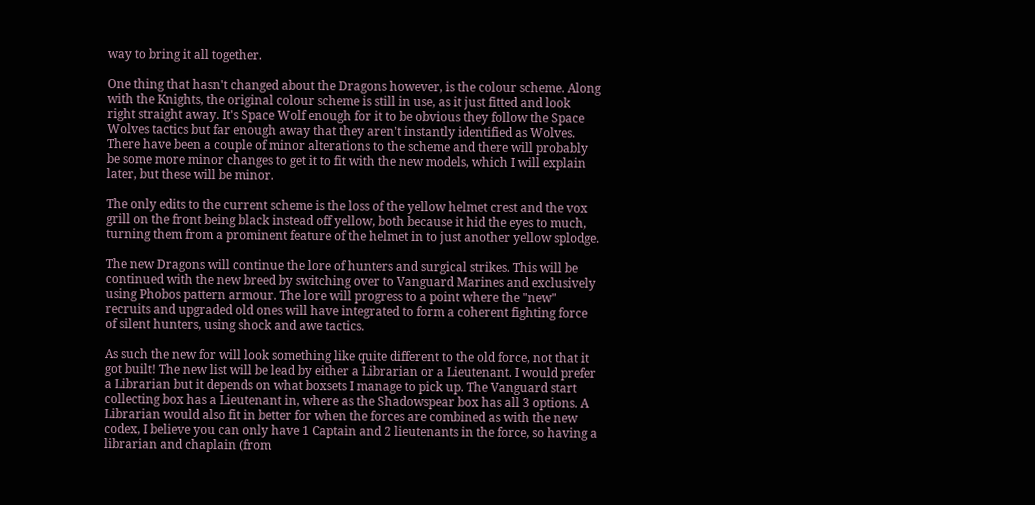way to bring it all together.

One thing that hasn't changed about the Dragons however, is the colour scheme. Along with the Knights, the original colour scheme is still in use, as it just fitted and look right straight away. It's Space Wolf enough for it to be obvious they follow the Space Wolves tactics but far enough away that they aren't instantly identified as Wolves. There have been a couple of minor alterations to the scheme and there will probably be some more minor changes to get it to fit with the new models, which I will explain later, but these will be minor.

The only edits to the current scheme is the loss of the yellow helmet crest and the vox grill on the front being black instead off yellow, both because it hid the eyes to much, turning them from a prominent feature of the helmet in to just another yellow splodge.

The new Dragons will continue the lore of hunters and surgical strikes. This will be continued with the new breed by switching over to Vanguard Marines and exclusively using Phobos pattern armour. The lore will progress to a point where the "new" recruits and upgraded old ones will have integrated to form a coherent fighting force of silent hunters, using shock and awe tactics.

As such the new for will look something like quite different to the old force, not that it got built! The new list will be lead by either a Librarian or a Lieutenant. I would prefer a Librarian but it depends on what boxsets I manage to pick up. The Vanguard start collecting box has a Lieutenant in, where as the Shadowspear box has all 3 options. A Librarian would also fit in better for when the forces are combined as with the new codex, I believe you can only have 1 Captain and 2 lieutenants in the force, so having a librarian and chaplain (from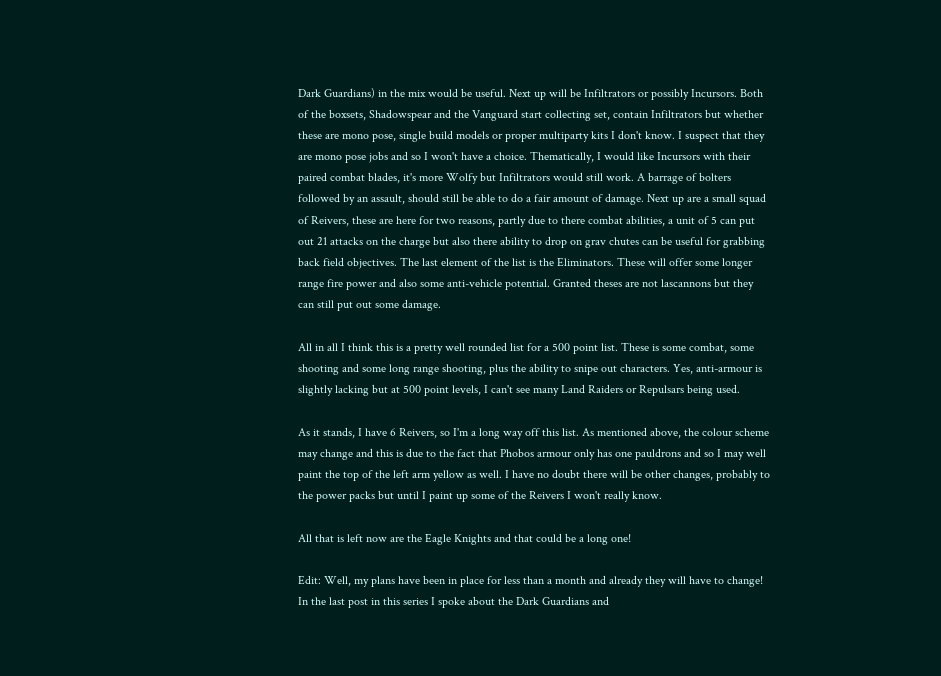Dark Guardians) in the mix would be useful. Next up will be Infiltrators or possibly Incursors. Both of the boxsets, Shadowspear and the Vanguard start collecting set, contain Infiltrators but whether these are mono pose, single build models or proper multiparty kits I don't know. I suspect that they are mono pose jobs and so I won't have a choice. Thematically, I would like Incursors with their paired combat blades, it's more Wolfy but Infiltrators would still work. A barrage of bolters followed by an assault, should still be able to do a fair amount of damage. Next up are a small squad of Reivers, these are here for two reasons, partly due to there combat abilities, a unit of 5 can put out 21 attacks on the charge but also there ability to drop on grav chutes can be useful for grabbing back field objectives. The last element of the list is the Eliminators. These will offer some longer range fire power and also some anti-vehicle potential. Granted theses are not lascannons but they can still put out some damage.

All in all I think this is a pretty well rounded list for a 500 point list. These is some combat, some shooting and some long range shooting, plus the ability to snipe out characters. Yes, anti-armour is slightly lacking but at 500 point levels, I can't see many Land Raiders or Repulsars being used.

As it stands, I have 6 Reivers, so I'm a long way off this list. As mentioned above, the colour scheme may change and this is due to the fact that Phobos armour only has one pauldrons and so I may well paint the top of the left arm yellow as well. I have no doubt there will be other changes, probably to the power packs but until I paint up some of the Reivers I won't really know.

All that is left now are the Eagle Knights and that could be a long one!

Edit: Well, my plans have been in place for less than a month and already they will have to change! In the last post in this series I spoke about the Dark Guardians and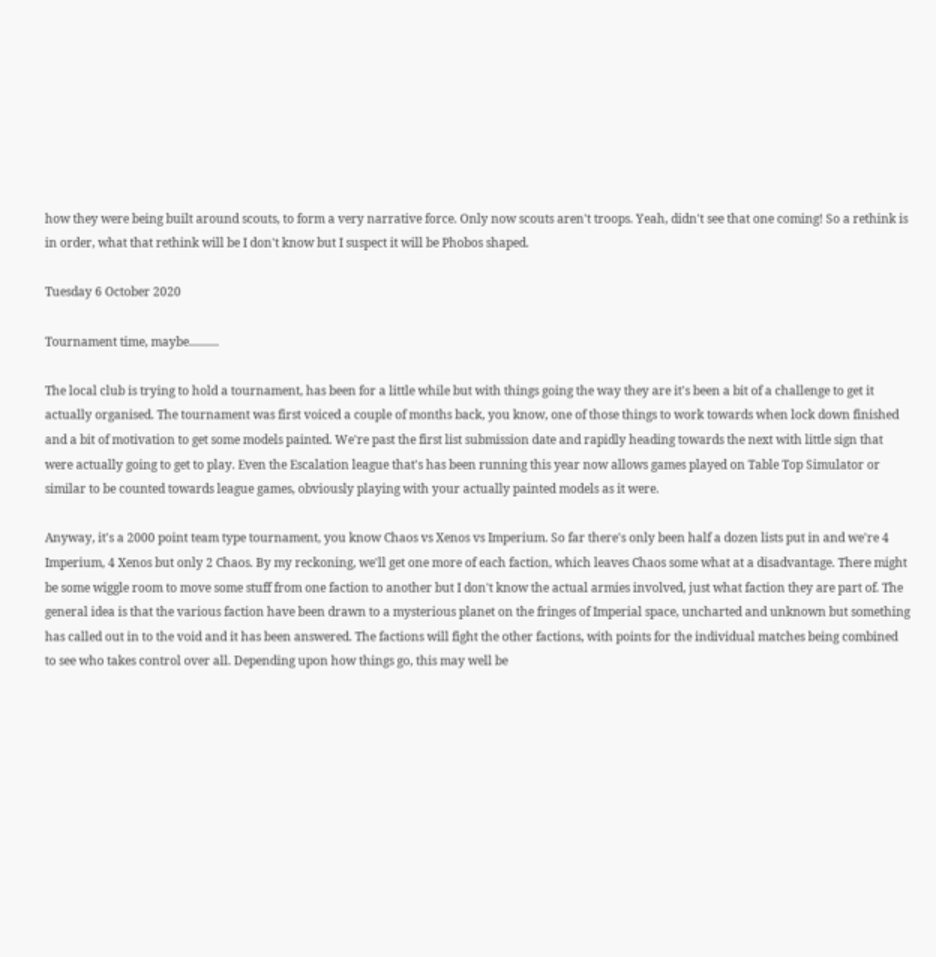how they were being built around scouts, to form a very narrative force. Only now scouts aren't troops. Yeah, didn't see that one coming! So a rethink is in order, what that rethink will be I don't know but I suspect it will be Phobos shaped.

Tuesday 6 October 2020

Tournament time, maybe..........

The local club is trying to hold a tournament, has been for a little while but with things going the way they are it's been a bit of a challenge to get it actually organised. The tournament was first voiced a couple of months back, you know, one of those things to work towards when lock down finished and a bit of motivation to get some models painted. We're past the first list submission date and rapidly heading towards the next with little sign that were actually going to get to play. Even the Escalation league that's has been running this year now allows games played on Table Top Simulator or similar to be counted towards league games, obviously playing with your actually painted models as it were.

Anyway, it's a 2000 point team type tournament, you know Chaos vs Xenos vs Imperium. So far there's only been half a dozen lists put in and we're 4 Imperium, 4 Xenos but only 2 Chaos. By my reckoning, we'll get one more of each faction, which leaves Chaos some what at a disadvantage. There might be some wiggle room to move some stuff from one faction to another but I don't know the actual armies involved, just what faction they are part of. The general idea is that the various faction have been drawn to a mysterious planet on the fringes of Imperial space, uncharted and unknown but something has called out in to the void and it has been answered. The factions will fight the other factions, with points for the individual matches being combined to see who takes control over all. Depending upon how things go, this may well be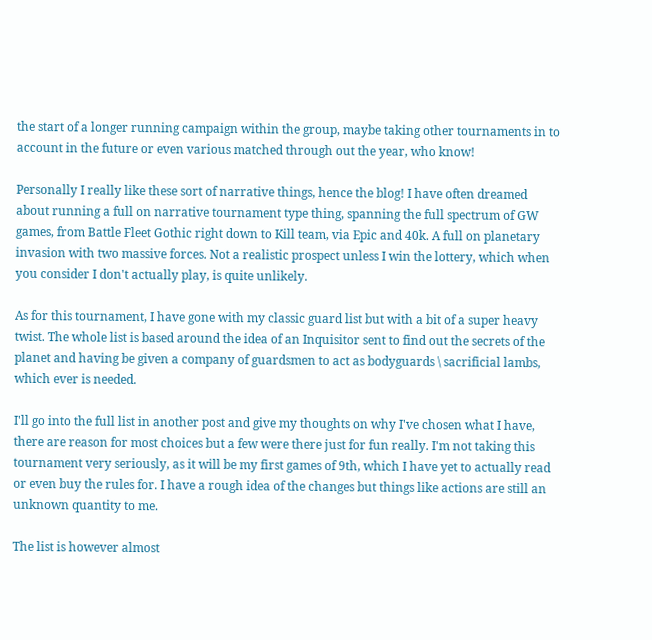the start of a longer running campaign within the group, maybe taking other tournaments in to account in the future or even various matched through out the year, who know!

Personally I really like these sort of narrative things, hence the blog! I have often dreamed about running a full on narrative tournament type thing, spanning the full spectrum of GW games, from Battle Fleet Gothic right down to Kill team, via Epic and 40k. A full on planetary invasion with two massive forces. Not a realistic prospect unless I win the lottery, which when you consider I don't actually play, is quite unlikely.

As for this tournament, I have gone with my classic guard list but with a bit of a super heavy twist. The whole list is based around the idea of an Inquisitor sent to find out the secrets of the planet and having be given a company of guardsmen to act as bodyguards \ sacrificial lambs, which ever is needed.

I'll go into the full list in another post and give my thoughts on why I've chosen what I have, there are reason for most choices but a few were there just for fun really. I'm not taking this tournament very seriously, as it will be my first games of 9th, which I have yet to actually read or even buy the rules for. I have a rough idea of the changes but things like actions are still an unknown quantity to me.

The list is however almost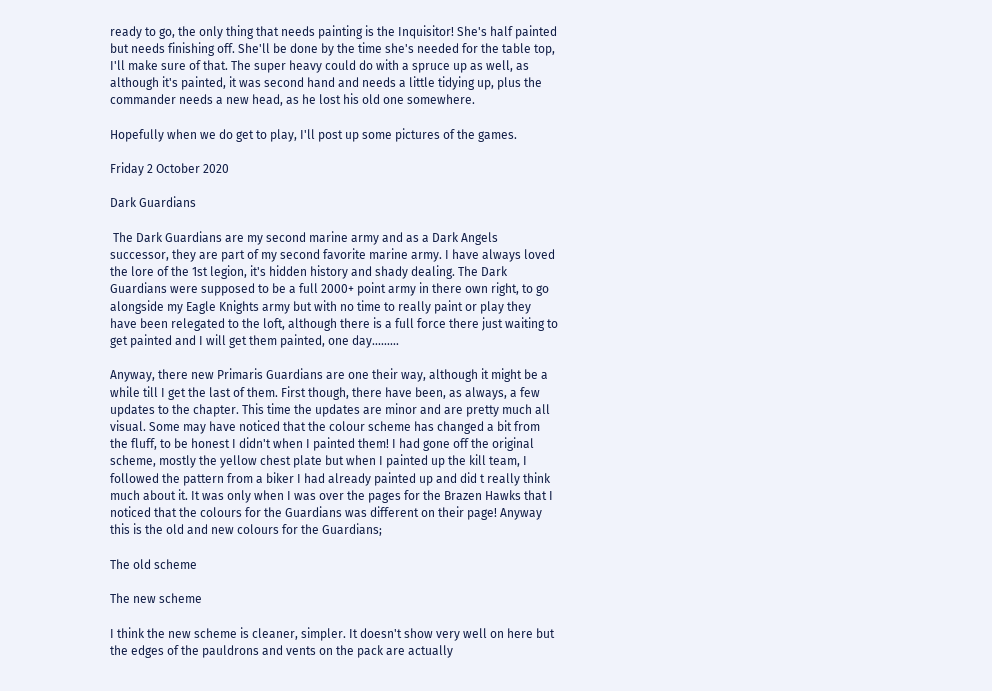ready to go, the only thing that needs painting is the Inquisitor! She's half painted but needs finishing off. She'll be done by the time she's needed for the table top, I'll make sure of that. The super heavy could do with a spruce up as well, as although it's painted, it was second hand and needs a little tidying up, plus the commander needs a new head, as he lost his old one somewhere.

Hopefully when we do get to play, I'll post up some pictures of the games.

Friday 2 October 2020

Dark Guardians

 The Dark Guardians are my second marine army and as a Dark Angels successor, they are part of my second favorite marine army. I have always loved the lore of the 1st legion, it's hidden history and shady dealing. The Dark Guardians were supposed to be a full 2000+ point army in there own right, to go alongside my Eagle Knights army but with no time to really paint or play they have been relegated to the loft, although there is a full force there just waiting to get painted and I will get them painted, one day.........

Anyway, there new Primaris Guardians are one their way, although it might be a while till I get the last of them. First though, there have been, as always, a few updates to the chapter. This time the updates are minor and are pretty much all visual. Some may have noticed that the colour scheme has changed a bit from the fluff, to be honest I didn't when I painted them! I had gone off the original scheme, mostly the yellow chest plate but when I painted up the kill team, I followed the pattern from a biker I had already painted up and did t really think much about it. It was only when I was over the pages for the Brazen Hawks that I noticed that the colours for the Guardians was different on their page! Anyway this is the old and new colours for the Guardians;

The old scheme

The new scheme

I think the new scheme is cleaner, simpler. It doesn't show very well on here but the edges of the pauldrons and vents on the pack are actually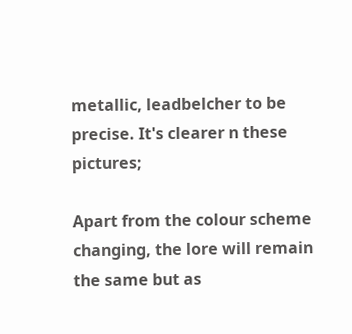metallic, leadbelcher to be precise. It's clearer n these pictures;

Apart from the colour scheme changing, the lore will remain the same but as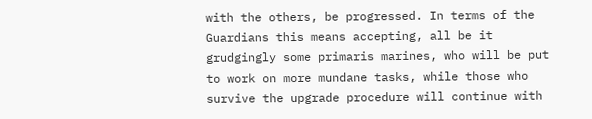with the others, be progressed. In terms of the Guardians this means accepting, all be it grudgingly some primaris marines, who will be put to work on more mundane tasks, while those who survive the upgrade procedure will continue with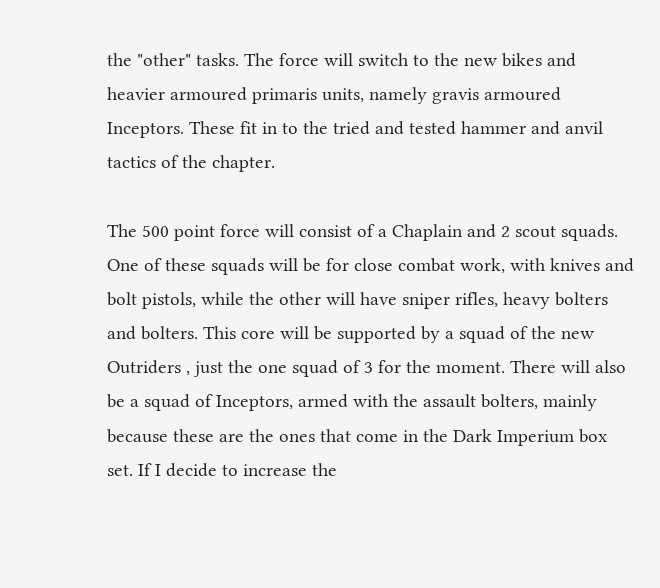the "other" tasks. The force will switch to the new bikes and heavier armoured primaris units, namely gravis armoured  Inceptors. These fit in to the tried and tested hammer and anvil tactics of the chapter.

The 500 point force will consist of a Chaplain and 2 scout squads. One of these squads will be for close combat work, with knives and bolt pistols, while the other will have sniper rifles, heavy bolters and bolters. This core will be supported by a squad of the new Outriders , just the one squad of 3 for the moment. There will also be a squad of Inceptors, armed with the assault bolters, mainly because these are the ones that come in the Dark Imperium box set. If I decide to increase the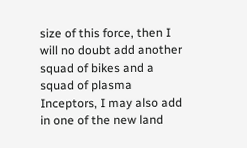size of this force, then I will no doubt add another squad of bikes and a squad of plasma Inceptors, I may also add in one of the new land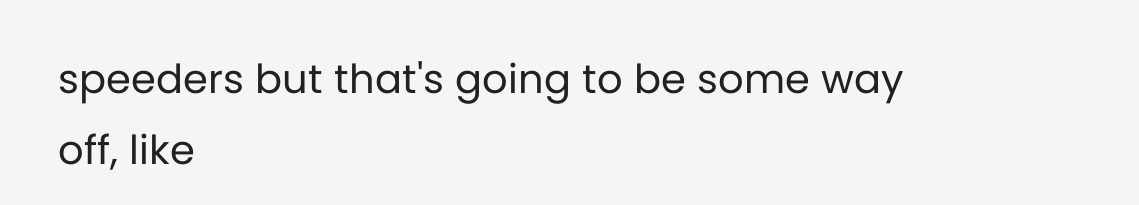speeders but that's going to be some way off, like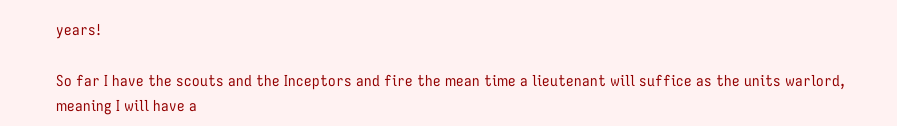years!

So far I have the scouts and the Inceptors and fire the mean time a lieutenant will suffice as the units warlord, meaning I will have a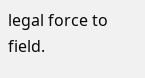legal force to field.